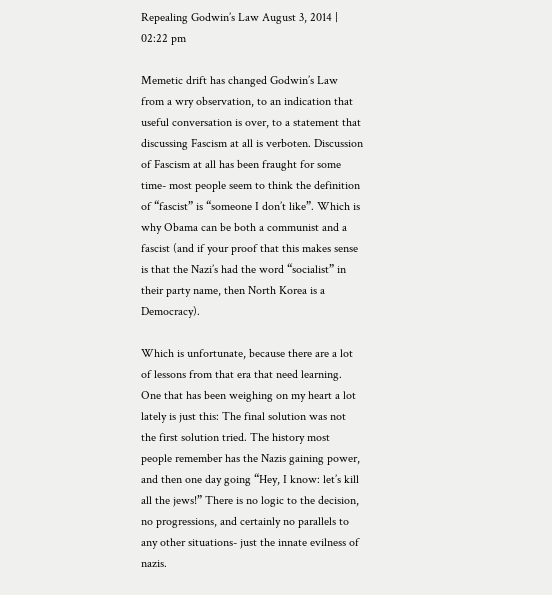Repealing Godwin’s Law August 3, 2014 | 02:22 pm

Memetic drift has changed Godwin’s Law from a wry observation, to an indication that useful conversation is over, to a statement that discussing Fascism at all is verboten. Discussion of Fascism at all has been fraught for some time- most people seem to think the definition of “fascist” is “someone I don’t like”. Which is why Obama can be both a communist and a fascist (and if your proof that this makes sense is that the Nazi’s had the word “socialist” in their party name, then North Korea is a Democracy).

Which is unfortunate, because there are a lot of lessons from that era that need learning. One that has been weighing on my heart a lot lately is just this: The final solution was not the first solution tried. The history most people remember has the Nazis gaining power, and then one day going “Hey, I know: let’s kill all the jews!” There is no logic to the decision, no progressions, and certainly no parallels to any other situations- just the innate evilness of nazis.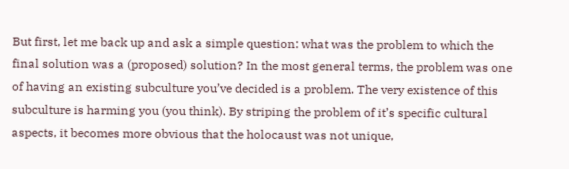But first, let me back up and ask a simple question: what was the problem to which the final solution was a (proposed) solution? In the most general terms, the problem was one of having an existing subculture you’ve decided is a problem. The very existence of this subculture is harming you (you think). By striping the problem of it’s specific cultural aspects, it becomes more obvious that the holocaust was not unique,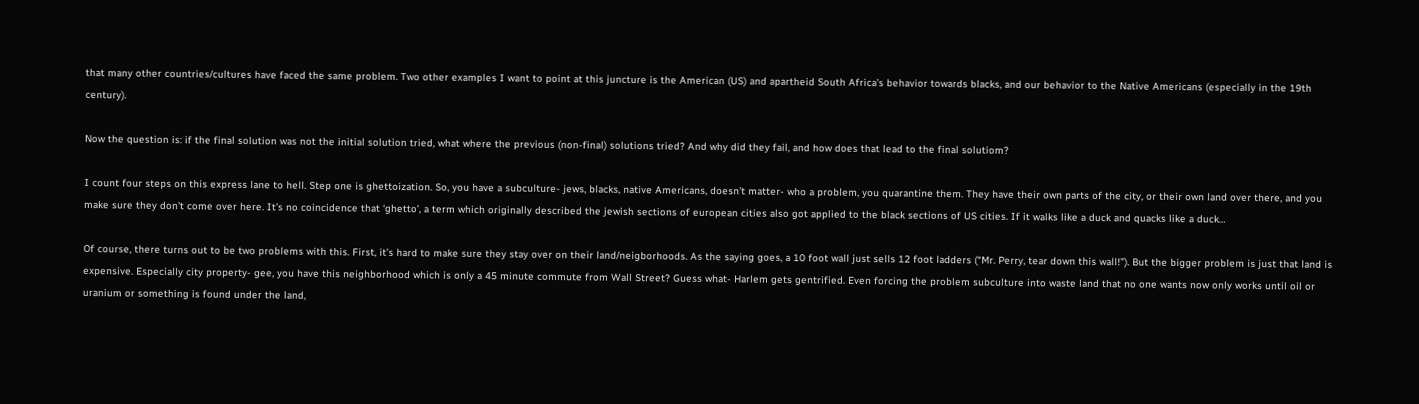that many other countries/cultures have faced the same problem. Two other examples I want to point at this juncture is the American (US) and apartheid South Africa’s behavior towards blacks, and our behavior to the Native Americans (especially in the 19th century).

Now the question is: if the final solution was not the initial solution tried, what where the previous (non-final) solutions tried? And why did they fail, and how does that lead to the final solutiom?

I count four steps on this express lane to hell. Step one is ghettoization. So, you have a subculture- jews, blacks, native Americans, doesn’t matter- who a problem, you quarantine them. They have their own parts of the city, or their own land over there, and you make sure they don’t come over here. It’s no coincidence that ‘ghetto’, a term which originally described the jewish sections of european cities also got applied to the black sections of US cities. If it walks like a duck and quacks like a duck…

Of course, there turns out to be two problems with this. First, it’s hard to make sure they stay over on their land/neigborhoods. As the saying goes, a 10 foot wall just sells 12 foot ladders (“Mr. Perry, tear down this wall!”). But the bigger problem is just that land is expensive. Especially city property- gee, you have this neighborhood which is only a 45 minute commute from Wall Street? Guess what- Harlem gets gentrified. Even forcing the problem subculture into waste land that no one wants now only works until oil or uranium or something is found under the land,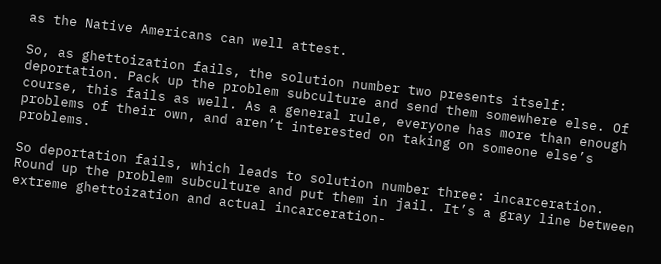as the Native Americans can well attest.

So, as ghettoization fails, the solution number two presents itself: deportation. Pack up the problem subculture and send them somewhere else. Of course, this fails as well. As a general rule, everyone has more than enough problems of their own, and aren’t interested on taking on someone else’s problems.

So deportation fails, which leads to solution number three: incarceration. Round up the problem subculture and put them in jail. It’s a gray line between extreme ghettoization and actual incarceration-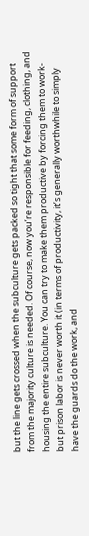but the line gets crossed when the subculture gets packed so tight that some form of support from the majority culture is needed. Of course, now you’re responsible for feeding, clothing, and housing the entire subculture. You can try to make them productive by forcing them to work- but prison labor is never worth it (in terms of productivity, it’s generally worthwhile to simply have the guards do the work, and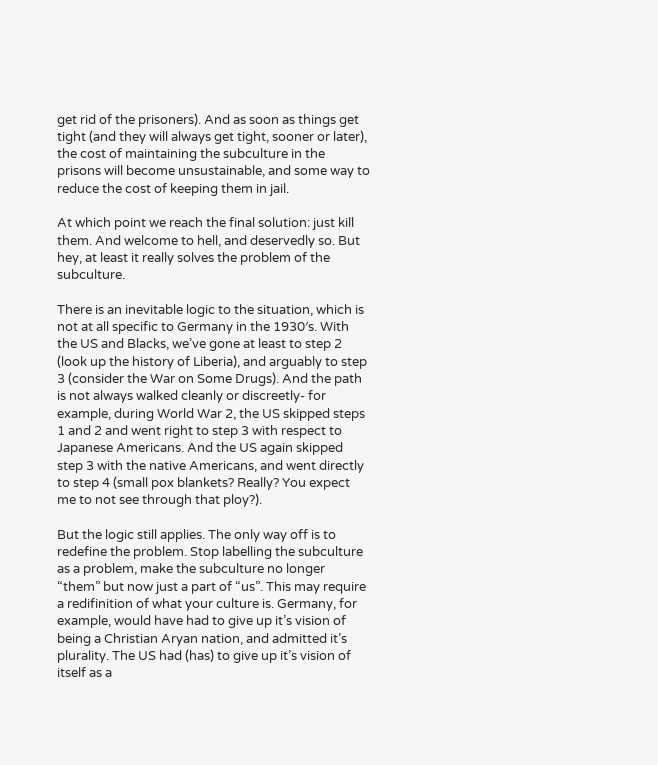get rid of the prisoners). And as soon as things get tight (and they will always get tight, sooner or later), the cost of maintaining the subculture in the prisons will become unsustainable, and some way to reduce the cost of keeping them in jail.

At which point we reach the final solution: just kill them. And welcome to hell, and deservedly so. But hey, at least it really solves the problem of the subculture.

There is an inevitable logic to the situation, which is not at all specific to Germany in the 1930′s. With the US and Blacks, we’ve gone at least to step 2 (look up the history of Liberia), and arguably to step 3 (consider the War on Some Drugs). And the path is not always walked cleanly or discreetly- for example, during World War 2, the US skipped steps 1 and 2 and went right to step 3 with respect to Japanese Americans. And the US again skipped step 3 with the native Americans, and went directly to step 4 (small pox blankets? Really? You expect me to not see through that ploy?).

But the logic still applies. The only way off is to redefine the problem. Stop labelling the subculture as a problem, make the subculture no longer “them” but now just a part of “us”. This may require a redifinition of what your culture is. Germany, for example, would have had to give up it’s vision of being a Christian Aryan nation, and admitted it’s plurality. The US had (has) to give up it’s vision of itself as a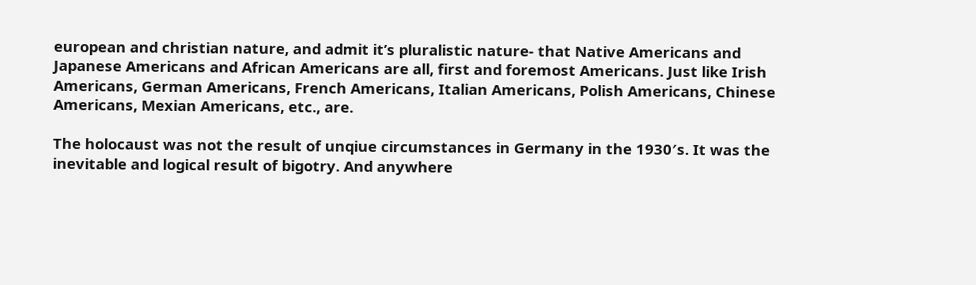european and christian nature, and admit it’s pluralistic nature- that Native Americans and Japanese Americans and African Americans are all, first and foremost Americans. Just like Irish Americans, German Americans, French Americans, Italian Americans, Polish Americans, Chinese Americans, Mexian Americans, etc., are.

The holocaust was not the result of unqiue circumstances in Germany in the 1930′s. It was the inevitable and logical result of bigotry. And anywhere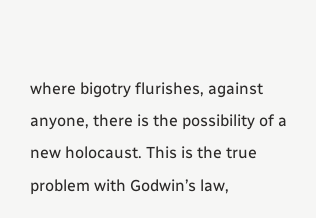where bigotry flurishes, against anyone, there is the possibility of a new holocaust. This is the true problem with Godwin’s law,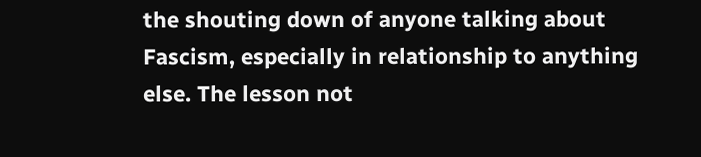the shouting down of anyone talking about Fascism, especially in relationship to anything else. The lesson not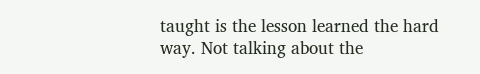taught is the lesson learned the hard way. Not talking about the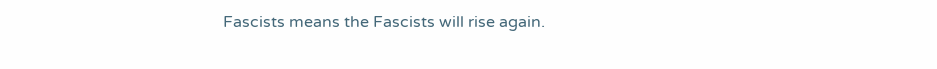Fascists means the Fascists will rise again.